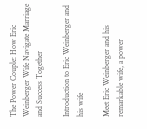The Power Couple: How Eric Weinberger Wife Navigate Marriage and Success Together

Introduction to Eric Weinberger and his wife

Meet Eric Weinberger and his remarkable wife, a power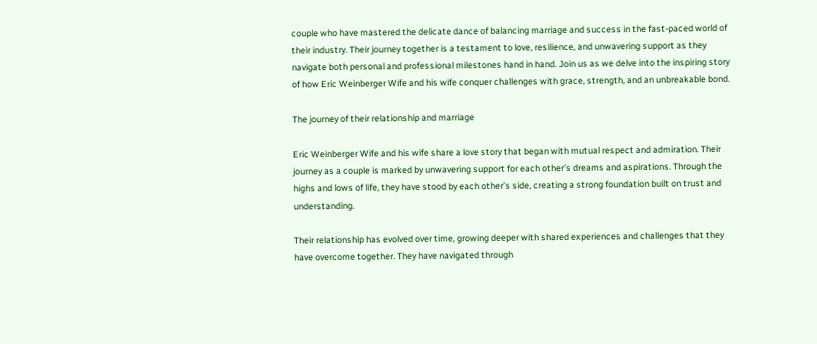couple who have mastered the delicate dance of balancing marriage and success in the fast-paced world of their industry. Their journey together is a testament to love, resilience, and unwavering support as they navigate both personal and professional milestones hand in hand. Join us as we delve into the inspiring story of how Eric Weinberger Wife and his wife conquer challenges with grace, strength, and an unbreakable bond.

The journey of their relationship and marriage

Eric Weinberger Wife and his wife share a love story that began with mutual respect and admiration. Their journey as a couple is marked by unwavering support for each other’s dreams and aspirations. Through the highs and lows of life, they have stood by each other’s side, creating a strong foundation built on trust and understanding.

Their relationship has evolved over time, growing deeper with shared experiences and challenges that they have overcome together. They have navigated through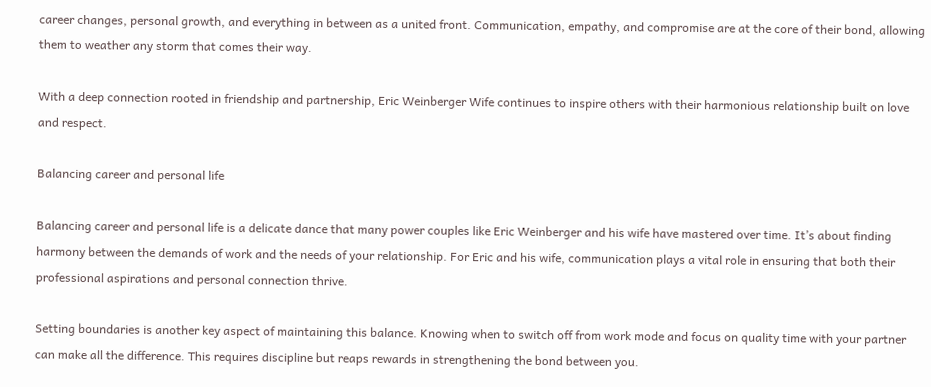career changes, personal growth, and everything in between as a united front. Communication, empathy, and compromise are at the core of their bond, allowing them to weather any storm that comes their way.

With a deep connection rooted in friendship and partnership, Eric Weinberger Wife continues to inspire others with their harmonious relationship built on love and respect.

Balancing career and personal life

Balancing career and personal life is a delicate dance that many power couples like Eric Weinberger and his wife have mastered over time. It’s about finding harmony between the demands of work and the needs of your relationship. For Eric and his wife, communication plays a vital role in ensuring that both their professional aspirations and personal connection thrive.

Setting boundaries is another key aspect of maintaining this balance. Knowing when to switch off from work mode and focus on quality time with your partner can make all the difference. This requires discipline but reaps rewards in strengthening the bond between you.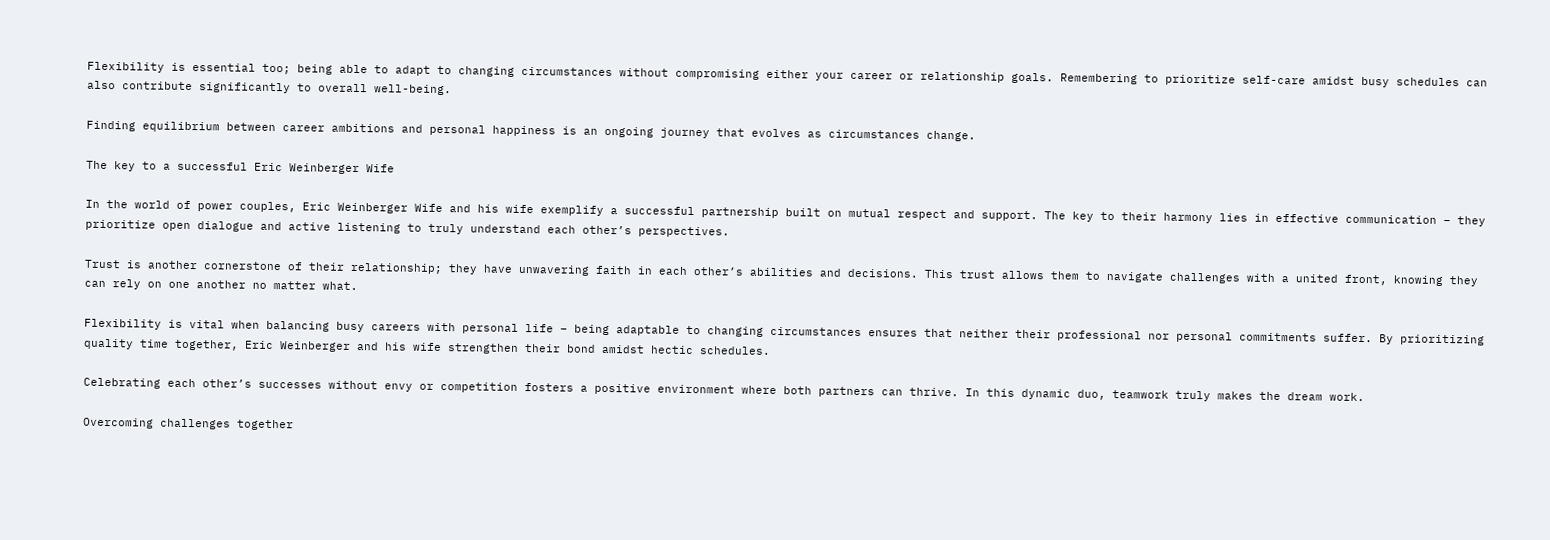Flexibility is essential too; being able to adapt to changing circumstances without compromising either your career or relationship goals. Remembering to prioritize self-care amidst busy schedules can also contribute significantly to overall well-being.

Finding equilibrium between career ambitions and personal happiness is an ongoing journey that evolves as circumstances change.

The key to a successful Eric Weinberger Wife

In the world of power couples, Eric Weinberger Wife and his wife exemplify a successful partnership built on mutual respect and support. The key to their harmony lies in effective communication – they prioritize open dialogue and active listening to truly understand each other’s perspectives.

Trust is another cornerstone of their relationship; they have unwavering faith in each other’s abilities and decisions. This trust allows them to navigate challenges with a united front, knowing they can rely on one another no matter what.

Flexibility is vital when balancing busy careers with personal life – being adaptable to changing circumstances ensures that neither their professional nor personal commitments suffer. By prioritizing quality time together, Eric Weinberger and his wife strengthen their bond amidst hectic schedules.

Celebrating each other’s successes without envy or competition fosters a positive environment where both partners can thrive. In this dynamic duo, teamwork truly makes the dream work.

Overcoming challenges together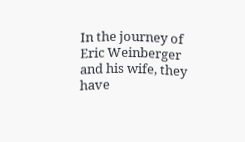In the journey of Eric Weinberger and his wife, they have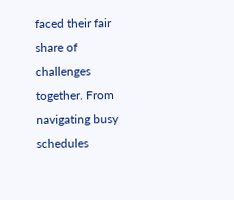faced their fair share of challenges together. From navigating busy schedules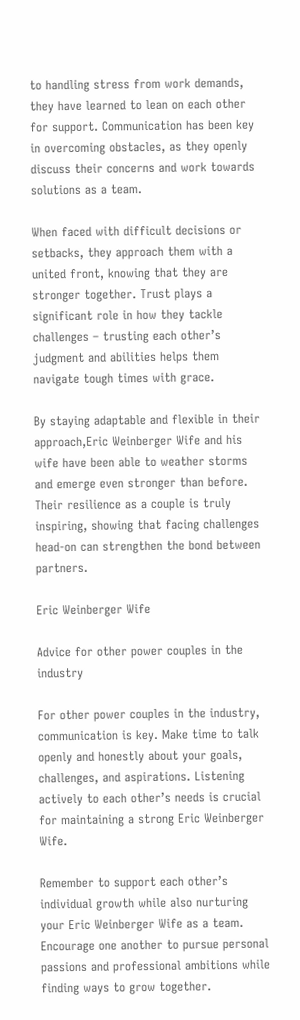to handling stress from work demands, they have learned to lean on each other for support. Communication has been key in overcoming obstacles, as they openly discuss their concerns and work towards solutions as a team.

When faced with difficult decisions or setbacks, they approach them with a united front, knowing that they are stronger together. Trust plays a significant role in how they tackle challenges – trusting each other’s judgment and abilities helps them navigate tough times with grace.

By staying adaptable and flexible in their approach,Eric Weinberger Wife and his wife have been able to weather storms and emerge even stronger than before. Their resilience as a couple is truly inspiring, showing that facing challenges head-on can strengthen the bond between partners.

Eric Weinberger Wife

Advice for other power couples in the industry

For other power couples in the industry, communication is key. Make time to talk openly and honestly about your goals, challenges, and aspirations. Listening actively to each other’s needs is crucial for maintaining a strong Eric Weinberger Wife.

Remember to support each other’s individual growth while also nurturing your Eric Weinberger Wife as a team. Encourage one another to pursue personal passions and professional ambitions while finding ways to grow together.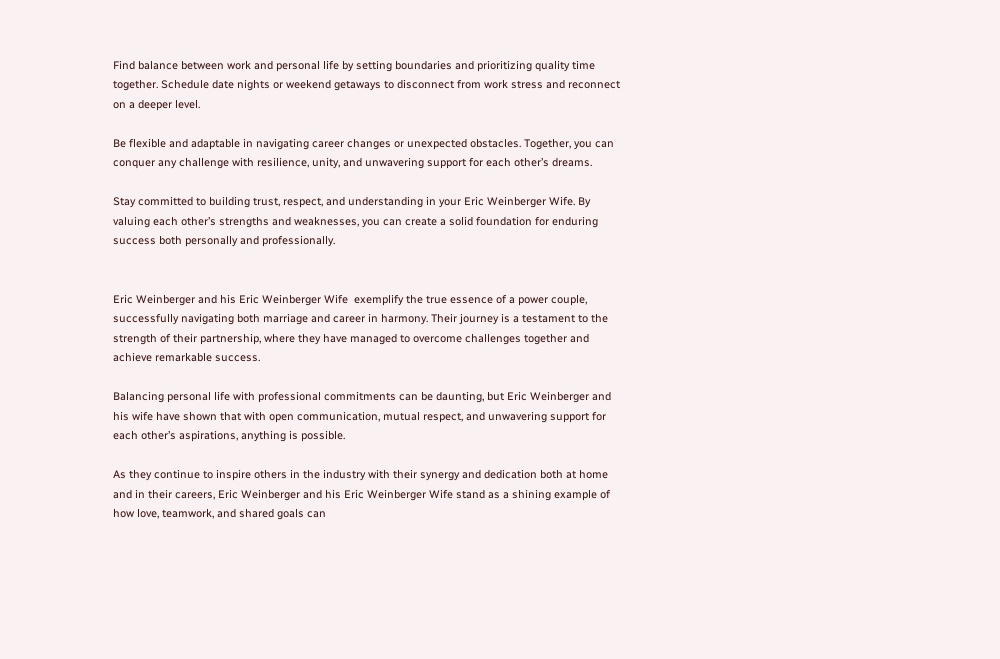Find balance between work and personal life by setting boundaries and prioritizing quality time together. Schedule date nights or weekend getaways to disconnect from work stress and reconnect on a deeper level.

Be flexible and adaptable in navigating career changes or unexpected obstacles. Together, you can conquer any challenge with resilience, unity, and unwavering support for each other’s dreams.

Stay committed to building trust, respect, and understanding in your Eric Weinberger Wife. By valuing each other’s strengths and weaknesses, you can create a solid foundation for enduring success both personally and professionally.


Eric Weinberger and his Eric Weinberger Wife  exemplify the true essence of a power couple, successfully navigating both marriage and career in harmony. Their journey is a testament to the strength of their partnership, where they have managed to overcome challenges together and achieve remarkable success.

Balancing personal life with professional commitments can be daunting, but Eric Weinberger and his wife have shown that with open communication, mutual respect, and unwavering support for each other’s aspirations, anything is possible.

As they continue to inspire others in the industry with their synergy and dedication both at home and in their careers, Eric Weinberger and his Eric Weinberger Wife stand as a shining example of how love, teamwork, and shared goals can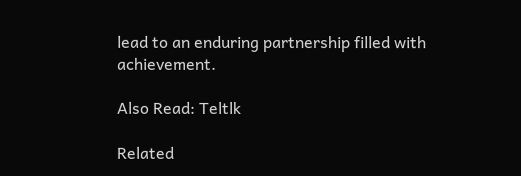lead to an enduring partnership filled with achievement.

Also Read: Teltlk

Related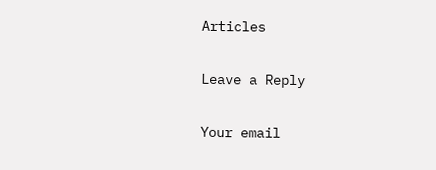Articles

Leave a Reply

Your email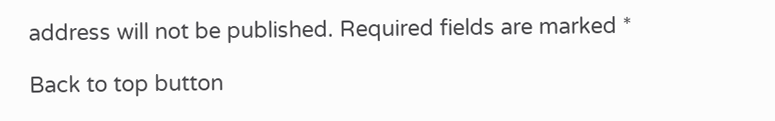address will not be published. Required fields are marked *

Back to top button